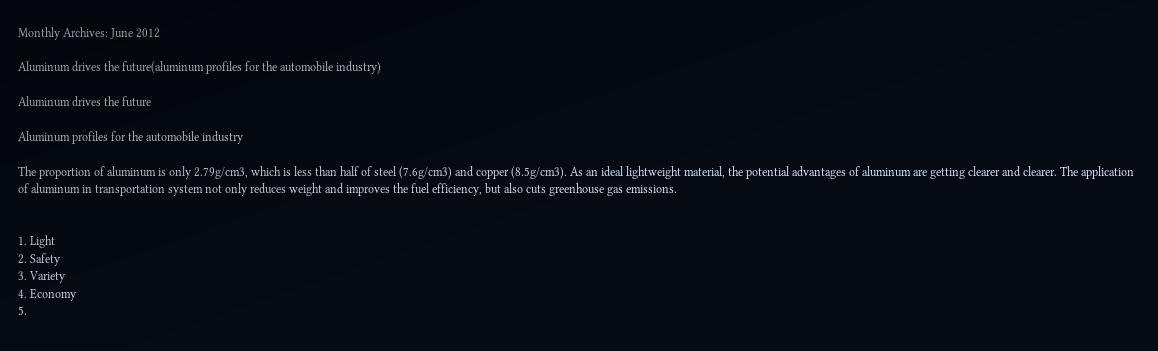Monthly Archives: June 2012

Aluminum drives the future(aluminum profiles for the automobile industry)

Aluminum drives the future

Aluminum profiles for the automobile industry

The proportion of aluminum is only 2.79g/cm3, which is less than half of steel (7.6g/cm3) and copper (8.5g/cm3). As an ideal lightweight material, the potential advantages of aluminum are getting clearer and clearer. The application of aluminum in transportation system not only reduces weight and improves the fuel efficiency, but also cuts greenhouse gas emissions.


1. Light
2. Safety
3. Variety
4. Economy
5.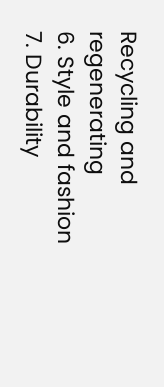Recycling and regenerating
6. Style and fashion
7. Durability